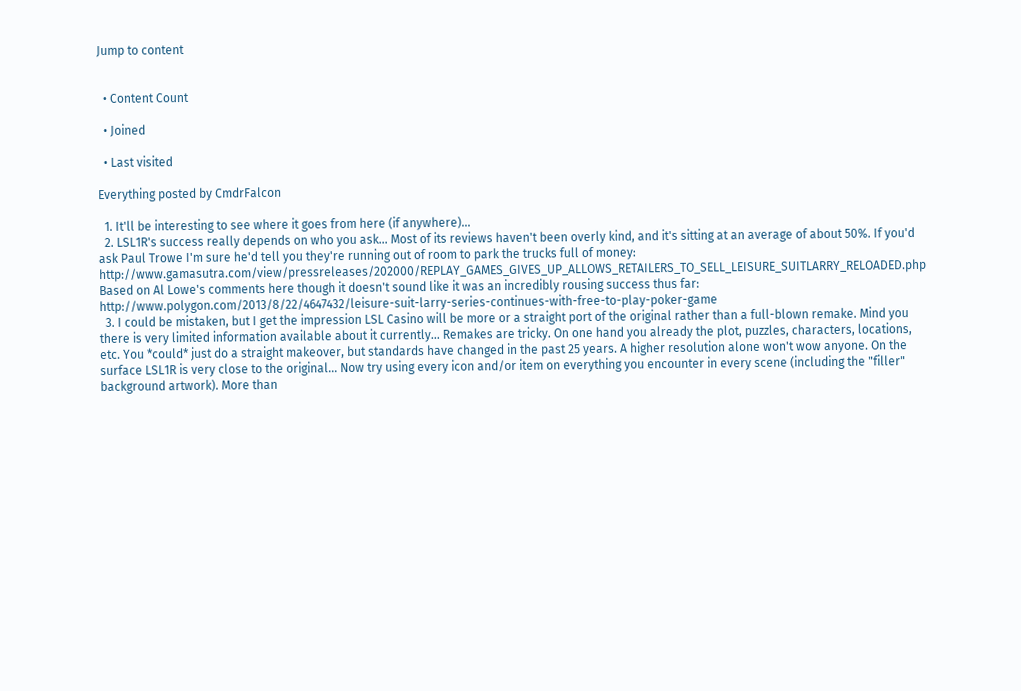Jump to content


  • Content Count

  • Joined

  • Last visited

Everything posted by CmdrFalcon

  1. It'll be interesting to see where it goes from here (if anywhere)...
  2. LSL1R's success really depends on who you ask... Most of its reviews haven't been overly kind, and it's sitting at an average of about 50%. If you'd ask Paul Trowe I'm sure he'd tell you they're running out of room to park the trucks full of money: http://www.gamasutra.com/view/pressreleases/202000/REPLAY_GAMES_GIVES_UP_ALLOWS_RETAILERS_TO_SELL_LEISURE_SUITLARRY_RELOADED.php Based on Al Lowe's comments here though it doesn't sound like it was an incredibly rousing success thus far: http://www.polygon.com/2013/8/22/4647432/leisure-suit-larry-series-continues-with-free-to-play-poker-game
  3. I could be mistaken, but I get the impression LSL Casino will be more or a straight port of the original rather than a full-blown remake. Mind you there is very limited information available about it currently... Remakes are tricky. On one hand you already the plot, puzzles, characters, locations, etc. You *could* just do a straight makeover, but standards have changed in the past 25 years. A higher resolution alone won't wow anyone. On the surface LSL1R is very close to the original... Now try using every icon and/or item on everything you encounter in every scene (including the "filler" background artwork). More than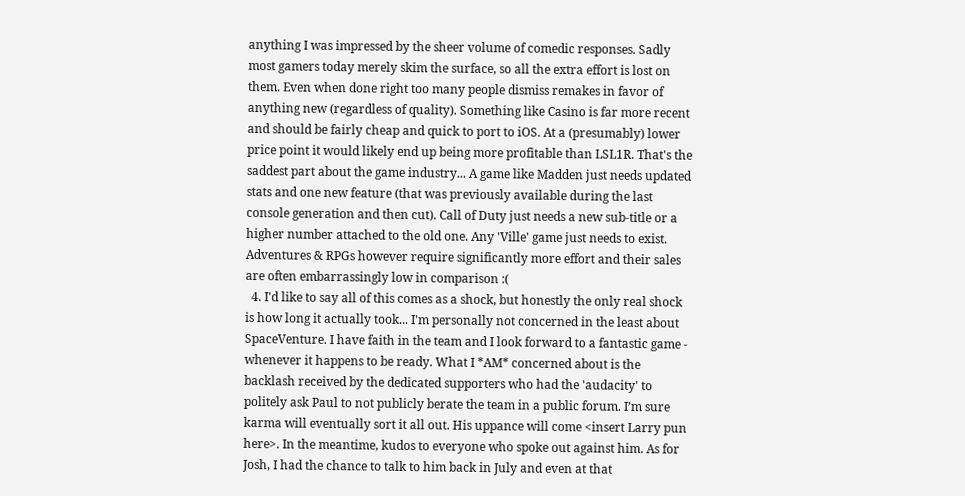anything I was impressed by the sheer volume of comedic responses. Sadly most gamers today merely skim the surface, so all the extra effort is lost on them. Even when done right too many people dismiss remakes in favor of anything new (regardless of quality). Something like Casino is far more recent and should be fairly cheap and quick to port to iOS. At a (presumably) lower price point it would likely end up being more profitable than LSL1R. That's the saddest part about the game industry... A game like Madden just needs updated stats and one new feature (that was previously available during the last console generation and then cut). Call of Duty just needs a new sub-title or a higher number attached to the old one. Any 'Ville' game just needs to exist. Adventures & RPGs however require significantly more effort and their sales are often embarrassingly low in comparison :(
  4. I'd like to say all of this comes as a shock, but honestly the only real shock is how long it actually took... I'm personally not concerned in the least about SpaceVenture. I have faith in the team and I look forward to a fantastic game - whenever it happens to be ready. What I *AM* concerned about is the backlash received by the dedicated supporters who had the 'audacity' to politely ask Paul to not publicly berate the team in a public forum. I’m sure karma will eventually sort it all out. His uppance will come <insert Larry pun here>. In the meantime, kudos to everyone who spoke out against him. As for Josh, I had the chance to talk to him back in July and even at that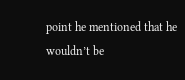point he mentioned that he wouldn’t be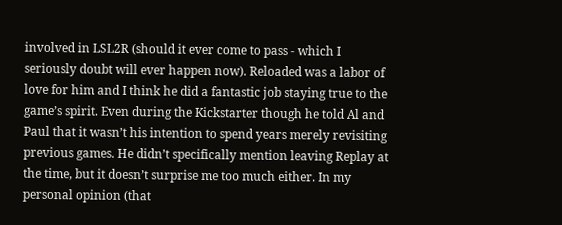involved in LSL2R (should it ever come to pass - which I seriously doubt will ever happen now). Reloaded was a labor of love for him and I think he did a fantastic job staying true to the game’s spirit. Even during the Kickstarter though he told Al and Paul that it wasn’t his intention to spend years merely revisiting previous games. He didn’t specifically mention leaving Replay at the time, but it doesn’t surprise me too much either. In my personal opinion (that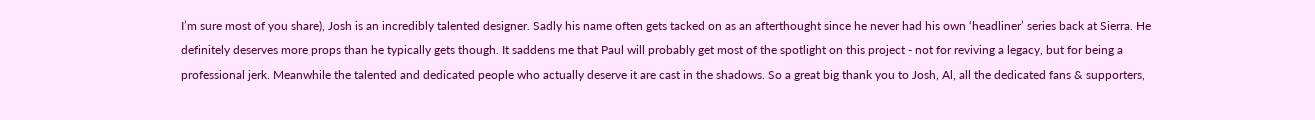I’m sure most of you share), Josh is an incredibly talented designer. Sadly his name often gets tacked on as an afterthought since he never had his own ‘headliner’ series back at Sierra. He definitely deserves more props than he typically gets though. It saddens me that Paul will probably get most of the spotlight on this project - not for reviving a legacy, but for being a professional jerk. Meanwhile the talented and dedicated people who actually deserve it are cast in the shadows. So a great big thank you to Josh, Al, all the dedicated fans & supporters,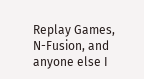Replay Games, N-Fusion, and anyone else I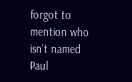forgot to mention who isn’t named Paul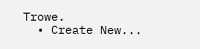Trowe.
  • Create New...